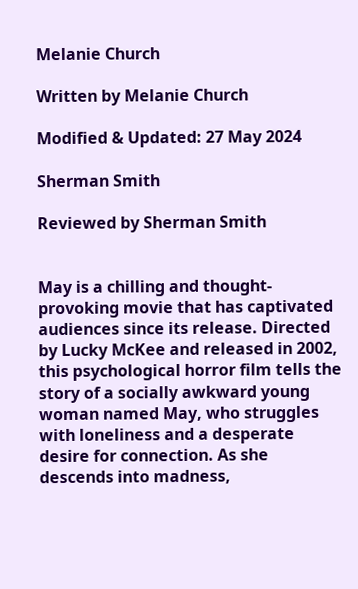Melanie Church

Written by Melanie Church

Modified & Updated: 27 May 2024

Sherman Smith

Reviewed by Sherman Smith


May is a chilling and thought-provoking movie that has captivated audiences since its release. Directed by Lucky McKee and released in 2002, this psychological horror film tells the story of a socially awkward young woman named May, who struggles with loneliness and a desperate desire for connection. As she descends into madness,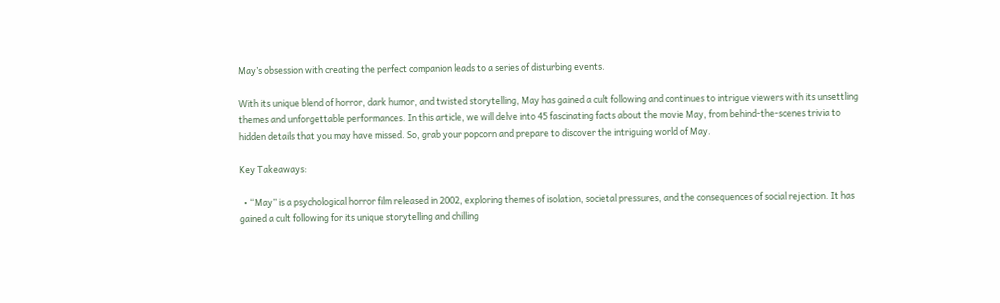May’s obsession with creating the perfect companion leads to a series of disturbing events.

With its unique blend of horror, dark humor, and twisted storytelling, May has gained a cult following and continues to intrigue viewers with its unsettling themes and unforgettable performances. In this article, we will delve into 45 fascinating facts about the movie May, from behind-the-scenes trivia to hidden details that you may have missed. So, grab your popcorn and prepare to discover the intriguing world of May.

Key Takeaways:

  • “May” is a psychological horror film released in 2002, exploring themes of isolation, societal pressures, and the consequences of social rejection. It has gained a cult following for its unique storytelling and chilling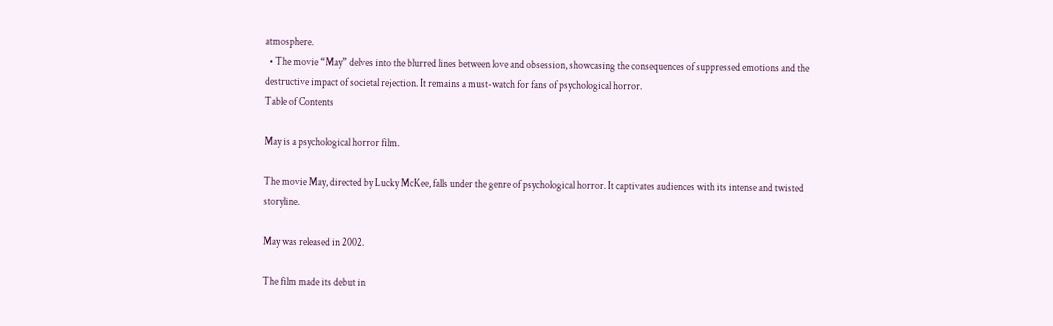atmosphere.
  • The movie “May” delves into the blurred lines between love and obsession, showcasing the consequences of suppressed emotions and the destructive impact of societal rejection. It remains a must-watch for fans of psychological horror.
Table of Contents

May is a psychological horror film.

The movie May, directed by Lucky McKee, falls under the genre of psychological horror. It captivates audiences with its intense and twisted storyline.

May was released in 2002.

The film made its debut in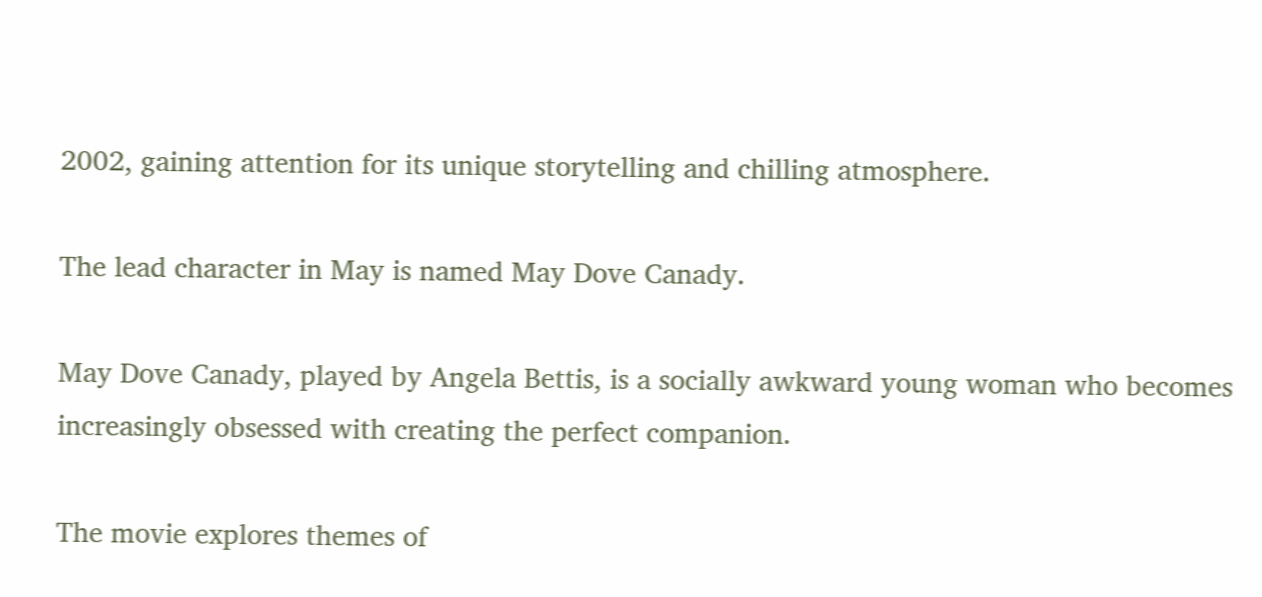2002, gaining attention for its unique storytelling and chilling atmosphere.

The lead character in May is named May Dove Canady.

May Dove Canady, played by Angela Bettis, is a socially awkward young woman who becomes increasingly obsessed with creating the perfect companion.

The movie explores themes of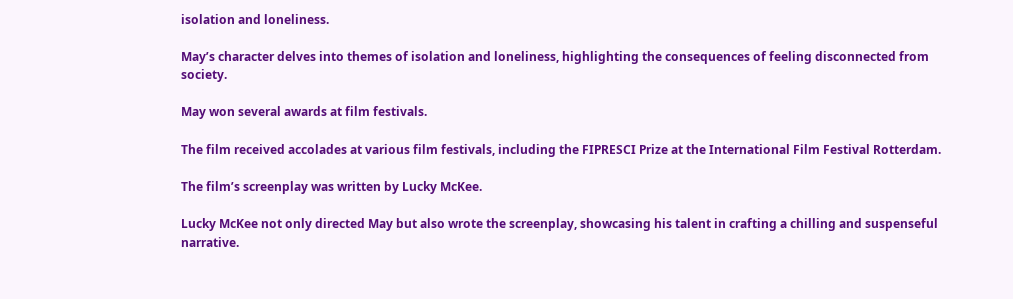isolation and loneliness.

May’s character delves into themes of isolation and loneliness, highlighting the consequences of feeling disconnected from society.

May won several awards at film festivals.

The film received accolades at various film festivals, including the FIPRESCI Prize at the International Film Festival Rotterdam.

The film’s screenplay was written by Lucky McKee.

Lucky McKee not only directed May but also wrote the screenplay, showcasing his talent in crafting a chilling and suspenseful narrative.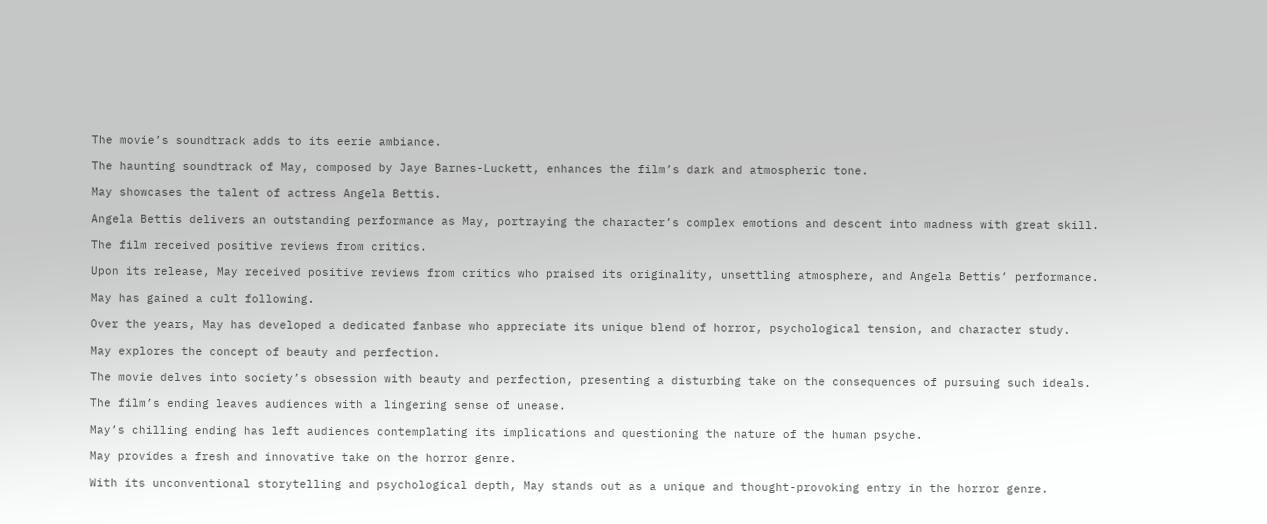The movie’s soundtrack adds to its eerie ambiance.

The haunting soundtrack of May, composed by Jaye Barnes-Luckett, enhances the film’s dark and atmospheric tone.

May showcases the talent of actress Angela Bettis.

Angela Bettis delivers an outstanding performance as May, portraying the character’s complex emotions and descent into madness with great skill.

The film received positive reviews from critics.

Upon its release, May received positive reviews from critics who praised its originality, unsettling atmosphere, and Angela Bettis’ performance.

May has gained a cult following.

Over the years, May has developed a dedicated fanbase who appreciate its unique blend of horror, psychological tension, and character study.

May explores the concept of beauty and perfection.

The movie delves into society’s obsession with beauty and perfection, presenting a disturbing take on the consequences of pursuing such ideals.

The film’s ending leaves audiences with a lingering sense of unease.

May’s chilling ending has left audiences contemplating its implications and questioning the nature of the human psyche.

May provides a fresh and innovative take on the horror genre.

With its unconventional storytelling and psychological depth, May stands out as a unique and thought-provoking entry in the horror genre.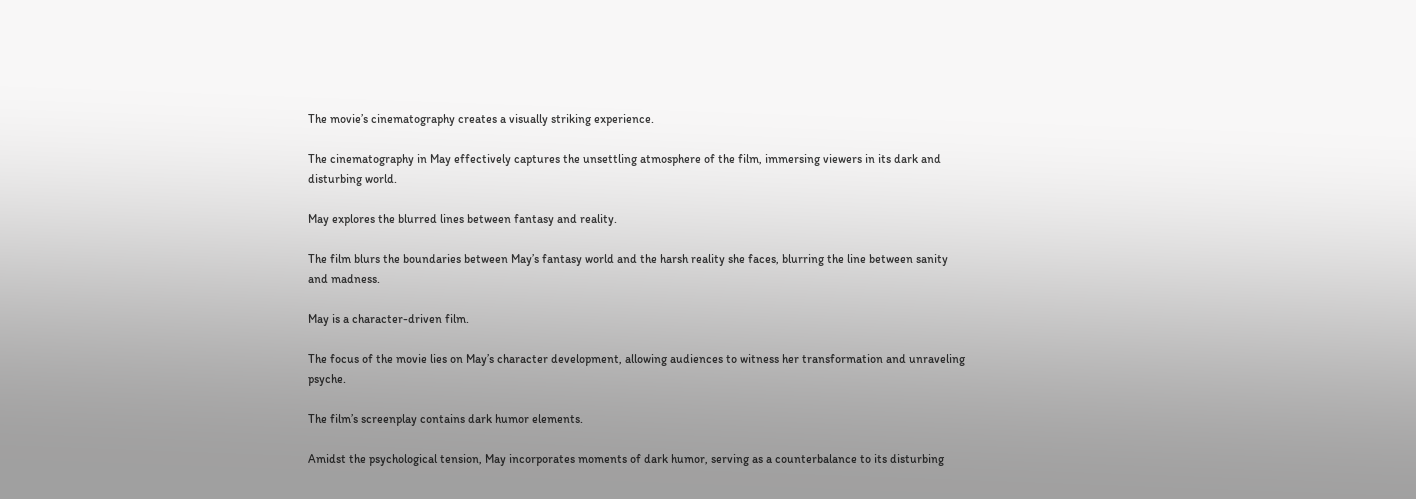The movie’s cinematography creates a visually striking experience.

The cinematography in May effectively captures the unsettling atmosphere of the film, immersing viewers in its dark and disturbing world.

May explores the blurred lines between fantasy and reality.

The film blurs the boundaries between May’s fantasy world and the harsh reality she faces, blurring the line between sanity and madness.

May is a character-driven film.

The focus of the movie lies on May’s character development, allowing audiences to witness her transformation and unraveling psyche.

The film’s screenplay contains dark humor elements.

Amidst the psychological tension, May incorporates moments of dark humor, serving as a counterbalance to its disturbing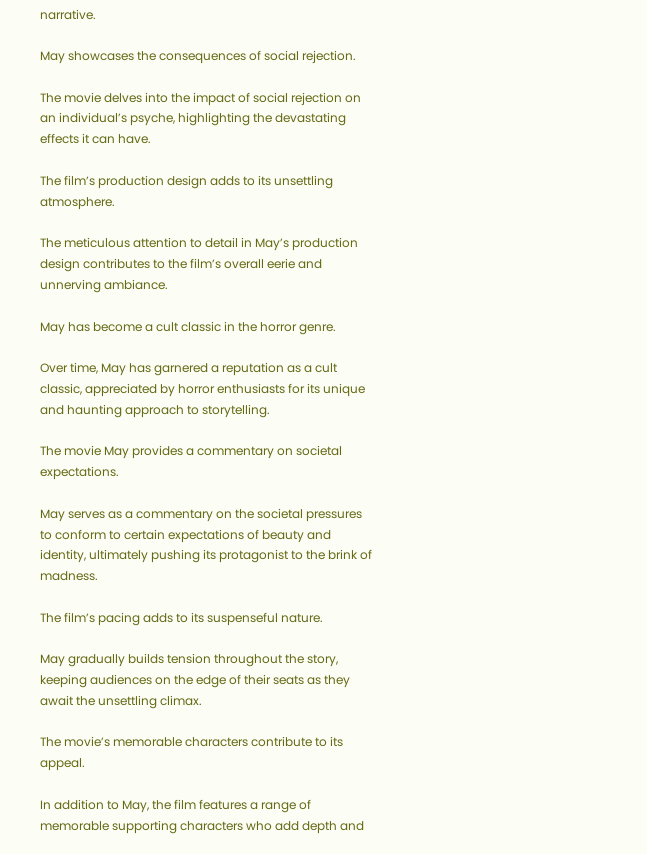narrative.

May showcases the consequences of social rejection.

The movie delves into the impact of social rejection on an individual’s psyche, highlighting the devastating effects it can have.

The film’s production design adds to its unsettling atmosphere.

The meticulous attention to detail in May’s production design contributes to the film’s overall eerie and unnerving ambiance.

May has become a cult classic in the horror genre.

Over time, May has garnered a reputation as a cult classic, appreciated by horror enthusiasts for its unique and haunting approach to storytelling.

The movie May provides a commentary on societal expectations.

May serves as a commentary on the societal pressures to conform to certain expectations of beauty and identity, ultimately pushing its protagonist to the brink of madness.

The film’s pacing adds to its suspenseful nature.

May gradually builds tension throughout the story, keeping audiences on the edge of their seats as they await the unsettling climax.

The movie’s memorable characters contribute to its appeal.

In addition to May, the film features a range of memorable supporting characters who add depth and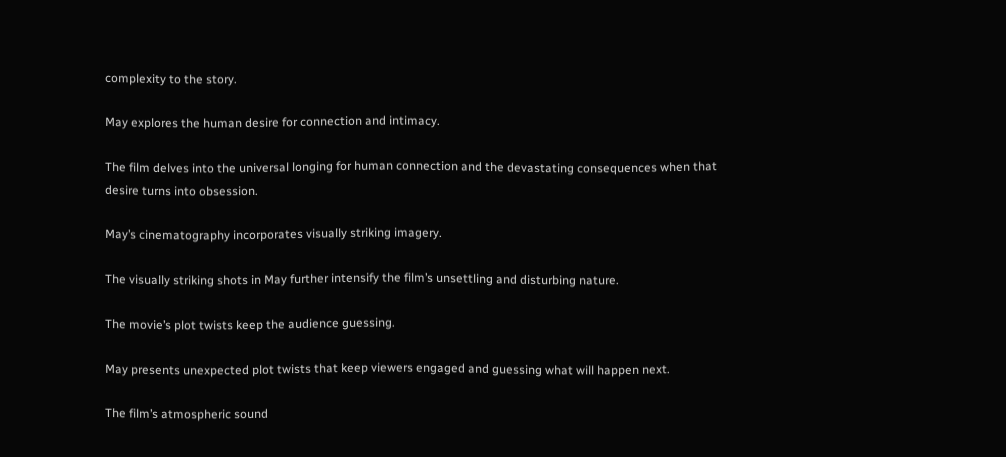complexity to the story.

May explores the human desire for connection and intimacy.

The film delves into the universal longing for human connection and the devastating consequences when that desire turns into obsession.

May’s cinematography incorporates visually striking imagery.

The visually striking shots in May further intensify the film’s unsettling and disturbing nature.

The movie’s plot twists keep the audience guessing.

May presents unexpected plot twists that keep viewers engaged and guessing what will happen next.

The film’s atmospheric sound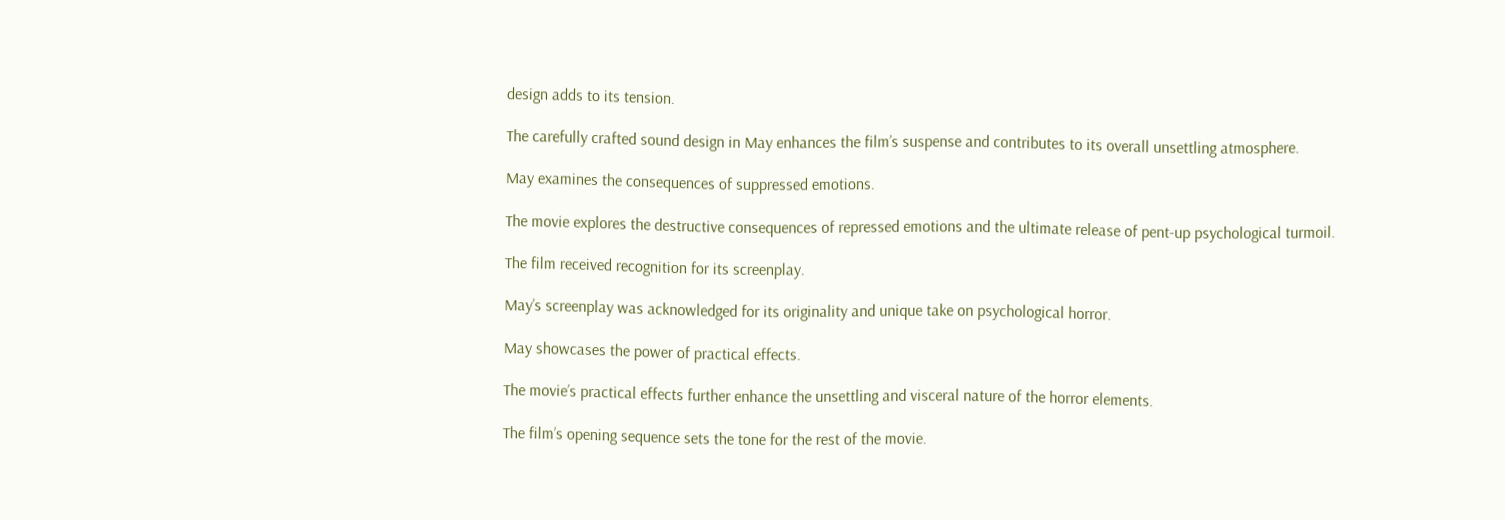design adds to its tension.

The carefully crafted sound design in May enhances the film’s suspense and contributes to its overall unsettling atmosphere.

May examines the consequences of suppressed emotions.

The movie explores the destructive consequences of repressed emotions and the ultimate release of pent-up psychological turmoil.

The film received recognition for its screenplay.

May’s screenplay was acknowledged for its originality and unique take on psychological horror.

May showcases the power of practical effects.

The movie’s practical effects further enhance the unsettling and visceral nature of the horror elements.

The film’s opening sequence sets the tone for the rest of the movie.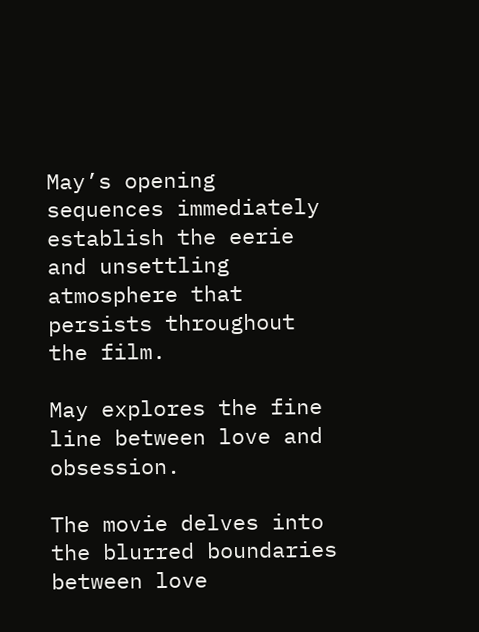May’s opening sequences immediately establish the eerie and unsettling atmosphere that persists throughout the film.

May explores the fine line between love and obsession.

The movie delves into the blurred boundaries between love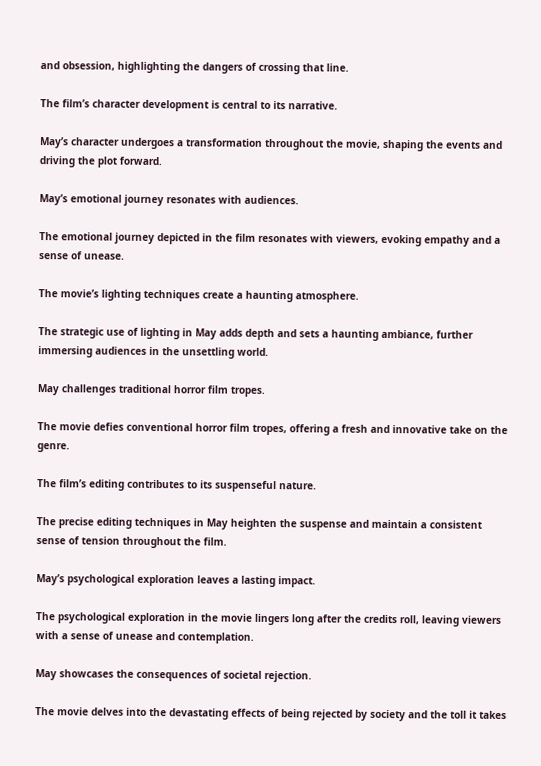and obsession, highlighting the dangers of crossing that line.

The film’s character development is central to its narrative.

May’s character undergoes a transformation throughout the movie, shaping the events and driving the plot forward.

May’s emotional journey resonates with audiences.

The emotional journey depicted in the film resonates with viewers, evoking empathy and a sense of unease.

The movie’s lighting techniques create a haunting atmosphere.

The strategic use of lighting in May adds depth and sets a haunting ambiance, further immersing audiences in the unsettling world.

May challenges traditional horror film tropes.

The movie defies conventional horror film tropes, offering a fresh and innovative take on the genre.

The film’s editing contributes to its suspenseful nature.

The precise editing techniques in May heighten the suspense and maintain a consistent sense of tension throughout the film.

May’s psychological exploration leaves a lasting impact.

The psychological exploration in the movie lingers long after the credits roll, leaving viewers with a sense of unease and contemplation.

May showcases the consequences of societal rejection.

The movie delves into the devastating effects of being rejected by society and the toll it takes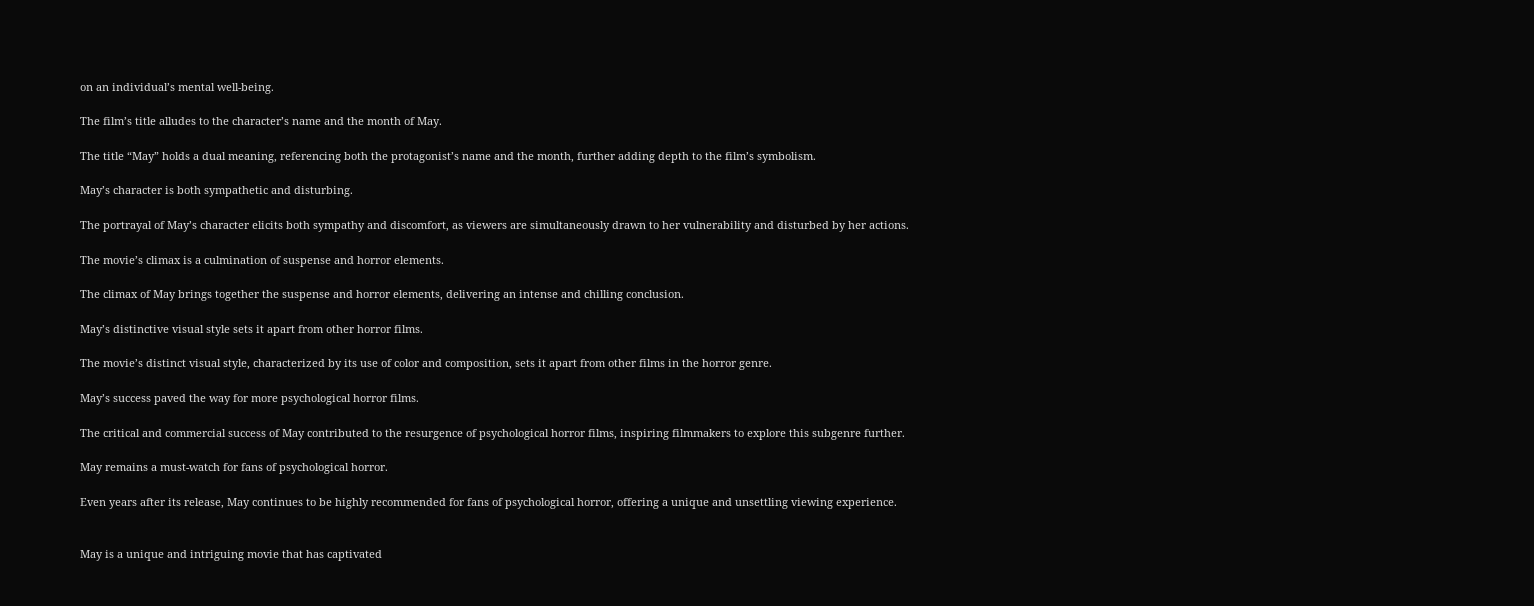on an individual’s mental well-being.

The film’s title alludes to the character’s name and the month of May.

The title “May” holds a dual meaning, referencing both the protagonist’s name and the month, further adding depth to the film’s symbolism.

May’s character is both sympathetic and disturbing.

The portrayal of May’s character elicits both sympathy and discomfort, as viewers are simultaneously drawn to her vulnerability and disturbed by her actions.

The movie’s climax is a culmination of suspense and horror elements.

The climax of May brings together the suspense and horror elements, delivering an intense and chilling conclusion.

May’s distinctive visual style sets it apart from other horror films.

The movie’s distinct visual style, characterized by its use of color and composition, sets it apart from other films in the horror genre.

May’s success paved the way for more psychological horror films.

The critical and commercial success of May contributed to the resurgence of psychological horror films, inspiring filmmakers to explore this subgenre further.

May remains a must-watch for fans of psychological horror.

Even years after its release, May continues to be highly recommended for fans of psychological horror, offering a unique and unsettling viewing experience.


May is a unique and intriguing movie that has captivated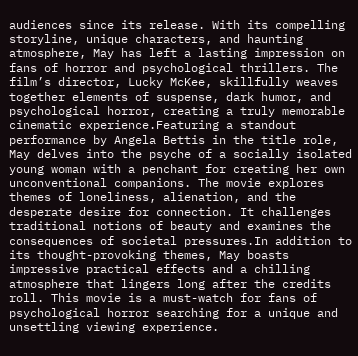audiences since its release. With its compelling storyline, unique characters, and haunting atmosphere, May has left a lasting impression on fans of horror and psychological thrillers. The film’s director, Lucky McKee, skillfully weaves together elements of suspense, dark humor, and psychological horror, creating a truly memorable cinematic experience.Featuring a standout performance by Angela Bettis in the title role, May delves into the psyche of a socially isolated young woman with a penchant for creating her own unconventional companions. The movie explores themes of loneliness, alienation, and the desperate desire for connection. It challenges traditional notions of beauty and examines the consequences of societal pressures.In addition to its thought-provoking themes, May boasts impressive practical effects and a chilling atmosphere that lingers long after the credits roll. This movie is a must-watch for fans of psychological horror searching for a unique and unsettling viewing experience.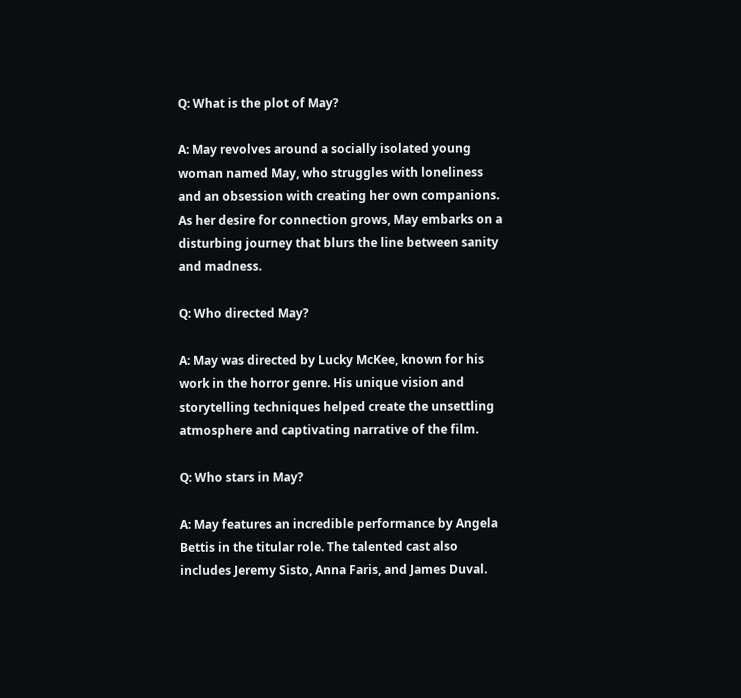Q: What is the plot of May?

A: May revolves around a socially isolated young woman named May, who struggles with loneliness and an obsession with creating her own companions. As her desire for connection grows, May embarks on a disturbing journey that blurs the line between sanity and madness.

Q: Who directed May?

A: May was directed by Lucky McKee, known for his work in the horror genre. His unique vision and storytelling techniques helped create the unsettling atmosphere and captivating narrative of the film.

Q: Who stars in May?

A: May features an incredible performance by Angela Bettis in the titular role. The talented cast also includes Jeremy Sisto, Anna Faris, and James Duval.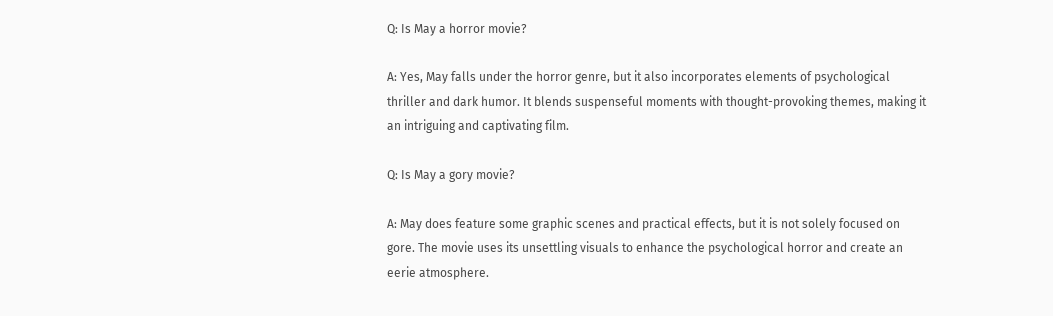Q: Is May a horror movie?

A: Yes, May falls under the horror genre, but it also incorporates elements of psychological thriller and dark humor. It blends suspenseful moments with thought-provoking themes, making it an intriguing and captivating film.

Q: Is May a gory movie?

A: May does feature some graphic scenes and practical effects, but it is not solely focused on gore. The movie uses its unsettling visuals to enhance the psychological horror and create an eerie atmosphere.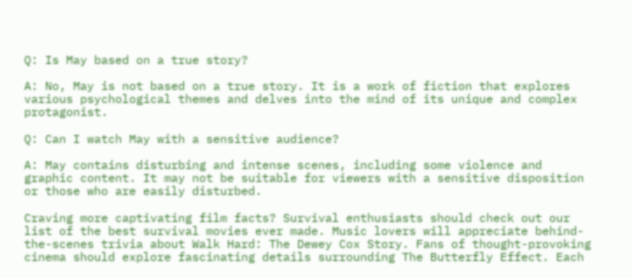Q: Is May based on a true story?

A: No, May is not based on a true story. It is a work of fiction that explores various psychological themes and delves into the mind of its unique and complex protagonist.

Q: Can I watch May with a sensitive audience?

A: May contains disturbing and intense scenes, including some violence and graphic content. It may not be suitable for viewers with a sensitive disposition or those who are easily disturbed.

Craving more captivating film facts? Survival enthusiasts should check out our list of the best survival movies ever made. Music lovers will appreciate behind-the-scenes trivia about Walk Hard: The Dewey Cox Story. Fans of thought-provoking cinema should explore fascinating details surrounding The Butterfly Effect. Each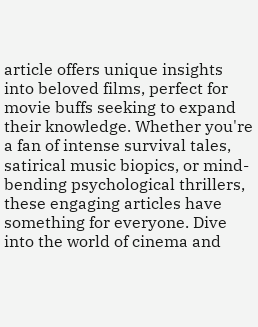article offers unique insights into beloved films, perfect for movie buffs seeking to expand their knowledge. Whether you're a fan of intense survival tales, satirical music biopics, or mind-bending psychological thrillers, these engaging articles have something for everyone. Dive into the world of cinema and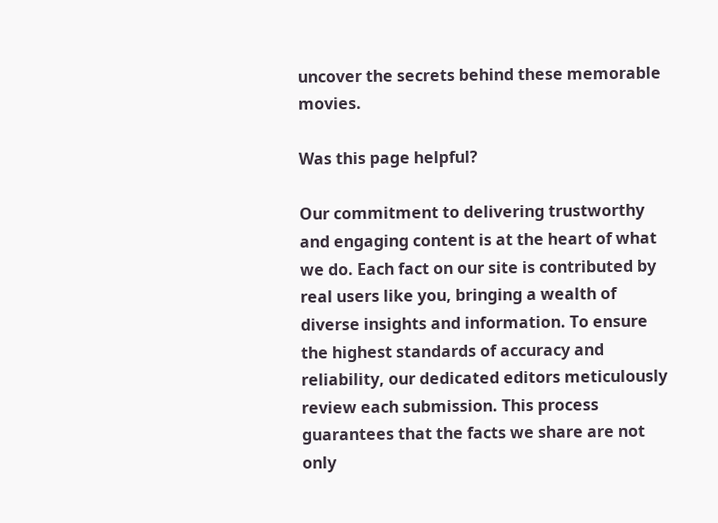uncover the secrets behind these memorable movies.

Was this page helpful?

Our commitment to delivering trustworthy and engaging content is at the heart of what we do. Each fact on our site is contributed by real users like you, bringing a wealth of diverse insights and information. To ensure the highest standards of accuracy and reliability, our dedicated editors meticulously review each submission. This process guarantees that the facts we share are not only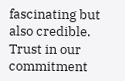fascinating but also credible. Trust in our commitment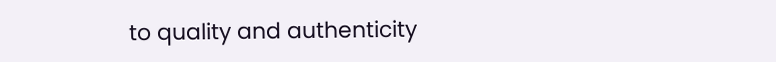to quality and authenticity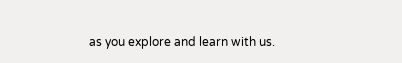as you explore and learn with us.